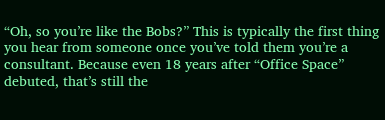“Oh, so you’re like the Bobs?” This is typically the first thing you hear from someone once you’ve told them you’re a consultant. Because even 18 years after “Office Space” debuted, that’s still the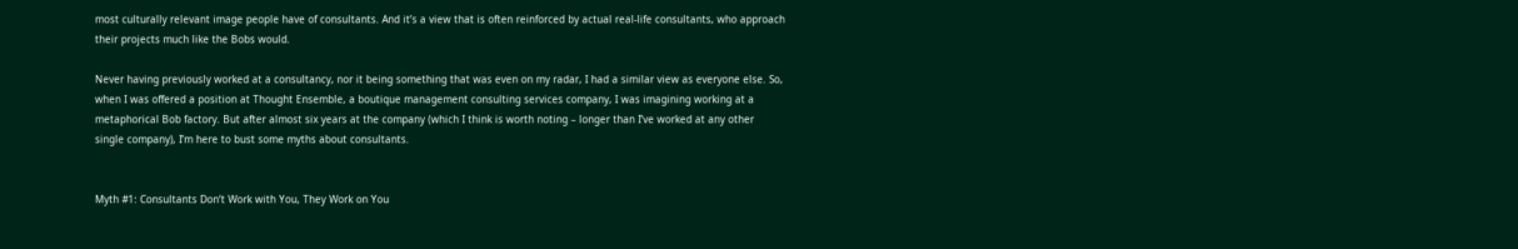most culturally relevant image people have of consultants. And it’s a view that is often reinforced by actual real-life consultants, who approach their projects much like the Bobs would.

Never having previously worked at a consultancy, nor it being something that was even on my radar, I had a similar view as everyone else. So, when I was offered a position at Thought Ensemble, a boutique management consulting services company, I was imagining working at a metaphorical Bob factory. But after almost six years at the company (which I think is worth noting – longer than I’ve worked at any other single company), I’m here to bust some myths about consultants.


Myth #1: Consultants Don’t Work with You, They Work on You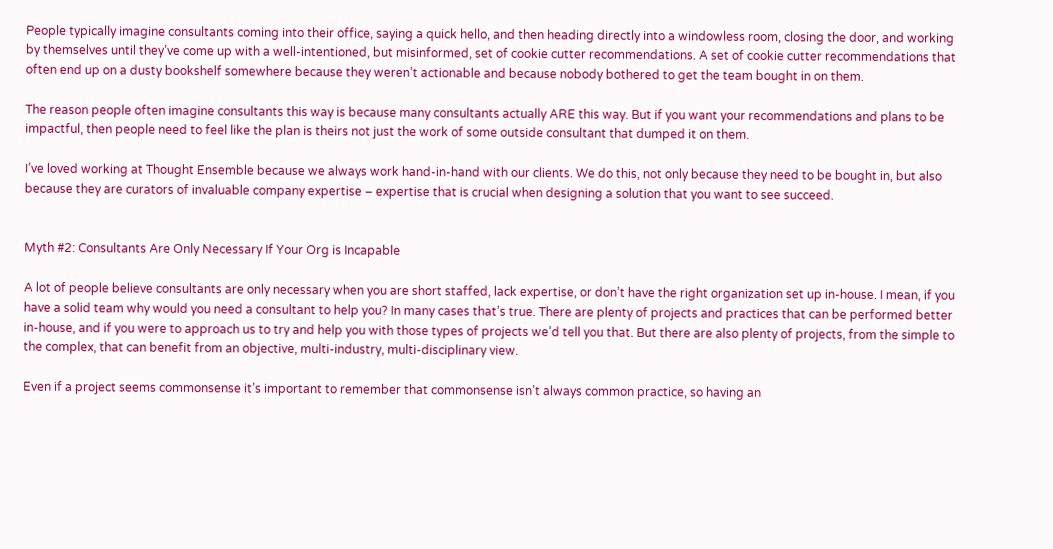People typically imagine consultants coming into their office, saying a quick hello, and then heading directly into a windowless room, closing the door, and working by themselves until they’ve come up with a well-intentioned, but misinformed, set of cookie cutter recommendations. A set of cookie cutter recommendations that often end up on a dusty bookshelf somewhere because they weren’t actionable and because nobody bothered to get the team bought in on them.

The reason people often imagine consultants this way is because many consultants actually ARE this way. But if you want your recommendations and plans to be impactful, then people need to feel like the plan is theirs not just the work of some outside consultant that dumped it on them.

I’ve loved working at Thought Ensemble because we always work hand-in-hand with our clients. We do this, not only because they need to be bought in, but also because they are curators of invaluable company expertise – expertise that is crucial when designing a solution that you want to see succeed.


Myth #2: Consultants Are Only Necessary If Your Org is Incapable

A lot of people believe consultants are only necessary when you are short staffed, lack expertise, or don’t have the right organization set up in-house. I mean, if you have a solid team why would you need a consultant to help you? In many cases that’s true. There are plenty of projects and practices that can be performed better in-house, and if you were to approach us to try and help you with those types of projects we’d tell you that. But there are also plenty of projects, from the simple to the complex, that can benefit from an objective, multi-industry, multi-disciplinary view.

Even if a project seems commonsense it’s important to remember that commonsense isn’t always common practice, so having an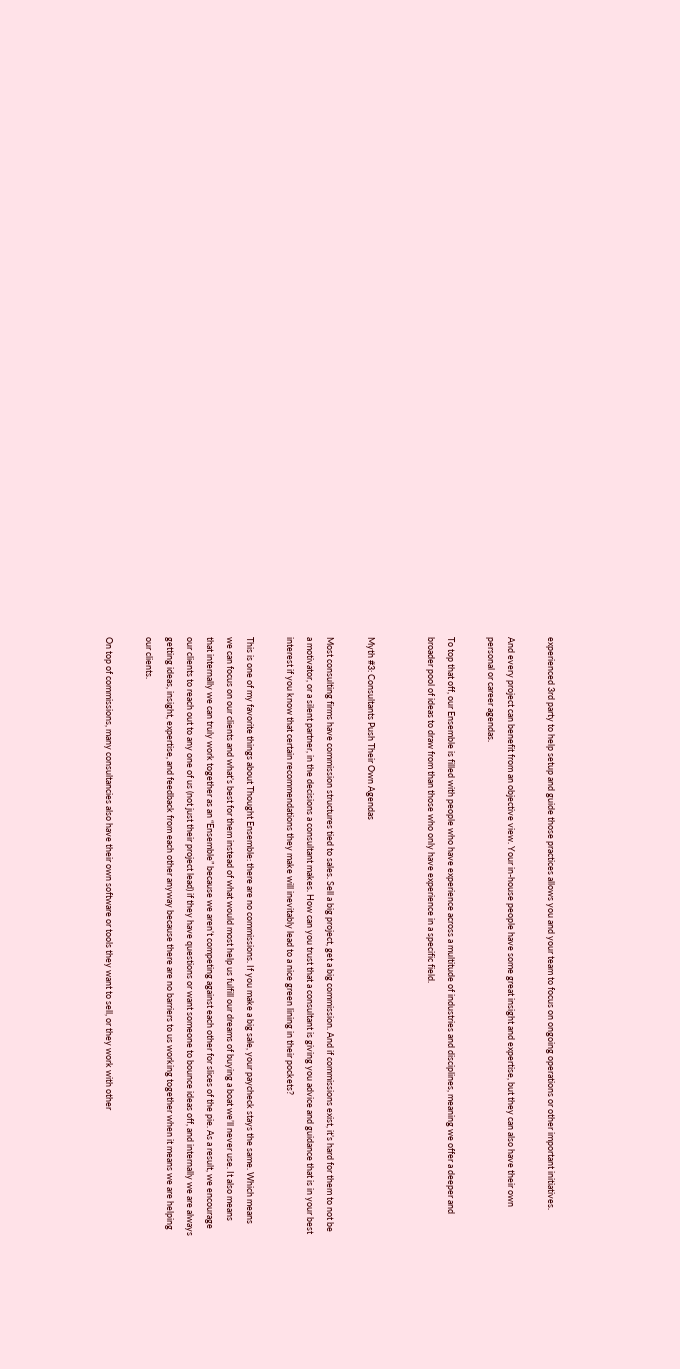experienced 3rd party to help setup and guide those practices allows you and your team to focus on ongoing operations or other important initiatives.

And every project can benefit from an objective view. Your in-house people have some great insight and expertise, but they can also have their own personal or career agendas.

To top that off, our Ensemble is filled with people who have experience across a multitude of industries and disciplines, meaning we offer a deeper and broader pool of ideas to draw from than those who only have experience in a specific field.


Myth #3: Consultants Push Their Own Agendas

Most consulting firms have commission structures tied to sales. Sell a big project, get a big commission. And if commissions exist, it’s hard for them to not be a motivator, or a silent partner, in the decisions a consultant makes. How can you trust that a consultant is giving you advice and guidance that is in your best interest if you know that certain recommendations they make will inevitably lead to a nice green lining in their pockets?

This is one of my favorite things about Thought Ensemble: there are no commissions. If you make a big sale, your paycheck stays the same. Which means we can focus on our clients and what’s best for them instead of what would most help us fulfill our dreams of buying a boat we’ll never use. It also means that internally we can truly work together as an “Ensemble” because we aren’t competing against each other for slices of the pie. As a result, we encourage our clients to reach out to any one of us (not just their project lead) if they have questions or want someone to bounce ideas off, and internally we are always getting ideas, insight, expertise, and feedback from each other anyway because there are no barriers to us working together when it means we are helping our clients.

On top of commissions, many consultancies also have their own software or tools they want to sell, or they work with other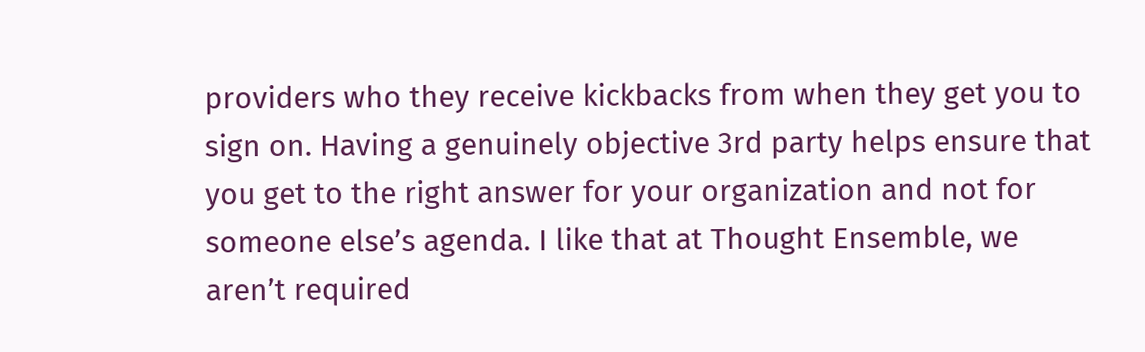providers who they receive kickbacks from when they get you to sign on. Having a genuinely objective 3rd party helps ensure that you get to the right answer for your organization and not for someone else’s agenda. I like that at Thought Ensemble, we aren’t required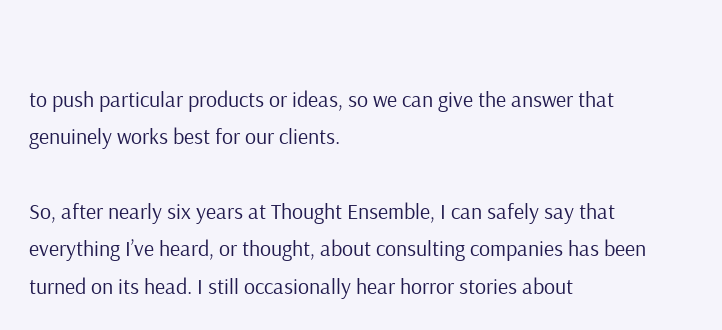to push particular products or ideas, so we can give the answer that genuinely works best for our clients.

So, after nearly six years at Thought Ensemble, I can safely say that everything I’ve heard, or thought, about consulting companies has been turned on its head. I still occasionally hear horror stories about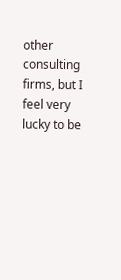other consulting firms, but I feel very lucky to be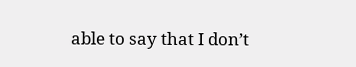able to say that I don’t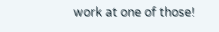work at one of those!